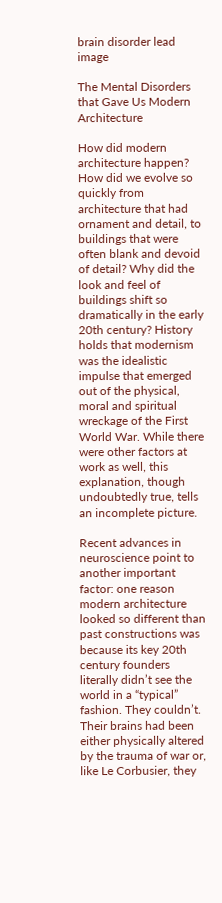brain disorder lead image

The Mental Disorders that Gave Us Modern Architecture

How did modern architecture happen? How did we evolve so quickly from architecture that had ornament and detail, to buildings that were often blank and devoid of detail? Why did the look and feel of buildings shift so dramatically in the early 20th century? History holds that modernism was the idealistic impulse that emerged out of the physical, moral and spiritual wreckage of the First World War. While there were other factors at work as well, this explanation, though undoubtedly true, tells an incomplete picture.

Recent advances in neuroscience point to another important factor: one reason modern architecture looked so different than past constructions was because its key 20th century founders literally didn’t see the world in a “typical” fashion. They couldn’t. Their brains had been either physically altered by the trauma of war or, like Le Corbusier, they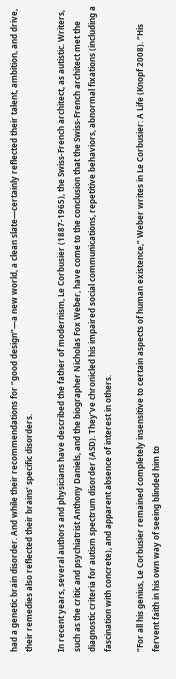had a genetic brain disorder. And while their recommendations for “good design”—a new world, a clean slate—certainly reflected their talent, ambition, and drive, their remedies also reflected their brains’ specific disorders.

In recent years, several authors and physicians have described the father of modernism, Le Corbusier (1887-1965), the Swiss-French architect, as autistic. Writers, such as the critic and psychiatrist Anthony Daniels, and the biographer Nicholas Fox Weber, have come to the conclusion that the Swiss-French architect met the diagnostic criteria for autism spectrum disorder (ASD). They’ve chronicled his impaired social communications, repetitive behaviors, abnormal fixations (including a fascination with concrete), and apparent absence of interest in others.

“For all his genius, Le Corbusier remained completely insensitive to certain aspects of human existence,” Weber writes in Le Corbusier: A Life (Knopf 2008). “His fervent faith in his own way of seeing blinded him to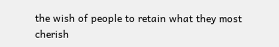the wish of people to retain what they most cherish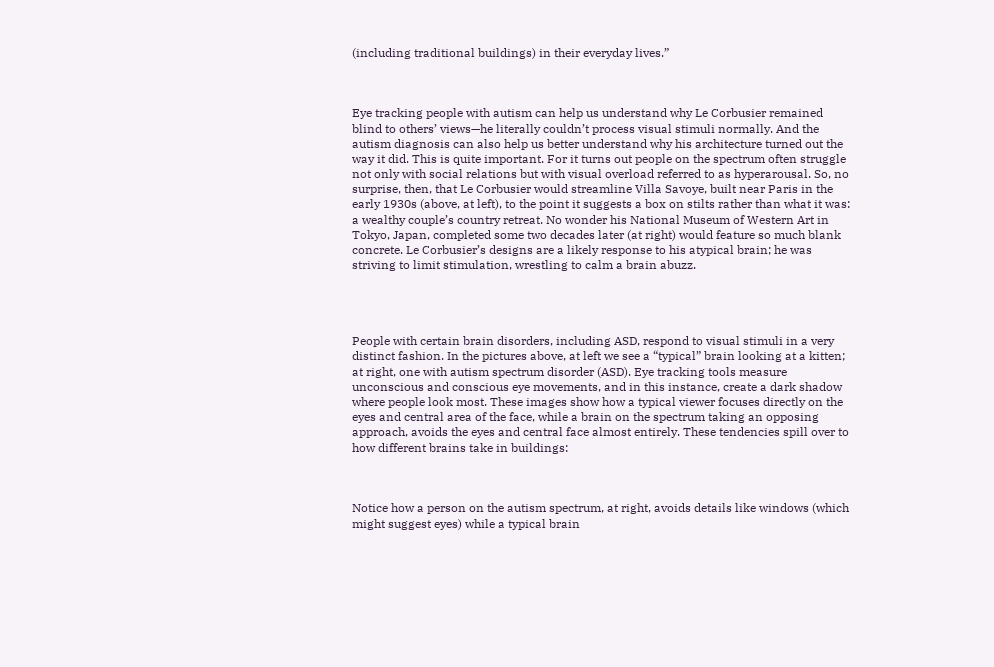(including traditional buildings) in their everyday lives.”



Eye tracking people with autism can help us understand why Le Corbusier remained blind to others’ views—he literally couldn’t process visual stimuli normally. And the autism diagnosis can also help us better understand why his architecture turned out the way it did. This is quite important. For it turns out people on the spectrum often struggle not only with social relations but with visual overload referred to as hyperarousal. So, no surprise, then, that Le Corbusier would streamline Villa Savoye, built near Paris in the early 1930s (above, at left), to the point it suggests a box on stilts rather than what it was: a wealthy couple’s country retreat. No wonder his National Museum of Western Art in Tokyo, Japan, completed some two decades later (at right) would feature so much blank concrete. Le Corbusier’s designs are a likely response to his atypical brain; he was striving to limit stimulation, wrestling to calm a brain abuzz.




People with certain brain disorders, including ASD, respond to visual stimuli in a very distinct fashion. In the pictures above, at left we see a “typical” brain looking at a kitten; at right, one with autism spectrum disorder (ASD). Eye tracking tools measure unconscious and conscious eye movements, and in this instance, create a dark shadow where people look most. These images show how a typical viewer focuses directly on the eyes and central area of the face, while a brain on the spectrum taking an opposing approach, avoids the eyes and central face almost entirely. These tendencies spill over to how different brains take in buildings:



Notice how a person on the autism spectrum, at right, avoids details like windows (which might suggest eyes) while a typical brain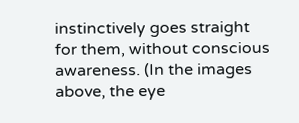instinctively goes straight for them, without conscious awareness. (In the images above, the eye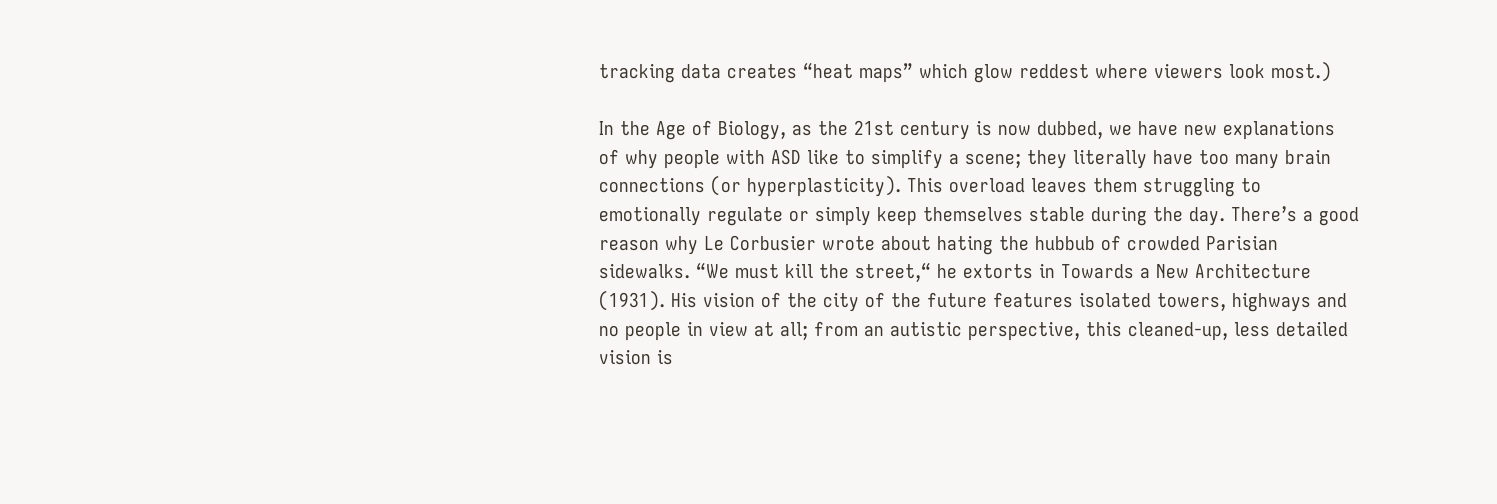tracking data creates “heat maps” which glow reddest where viewers look most.)

In the Age of Biology, as the 21st century is now dubbed, we have new explanations of why people with ASD like to simplify a scene; they literally have too many brain connections (or hyperplasticity). This overload leaves them struggling to emotionally regulate or simply keep themselves stable during the day. There’s a good reason why Le Corbusier wrote about hating the hubbub of crowded Parisian sidewalks. “We must kill the street,“ he extorts in Towards a New Architecture (1931). His vision of the city of the future features isolated towers, highways and no people in view at all; from an autistic perspective, this cleaned-up, less detailed vision is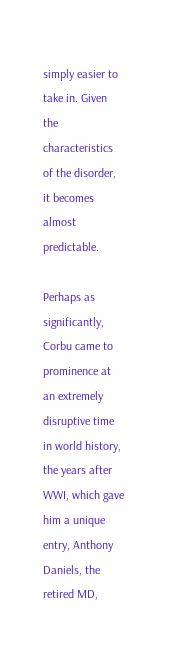simply easier to take in. Given the characteristics of the disorder, it becomes almost predictable.

Perhaps as significantly, Corbu came to prominence at an extremely disruptive time in world history, the years after WWI, which gave him a unique entry, Anthony Daniels, the retired MD,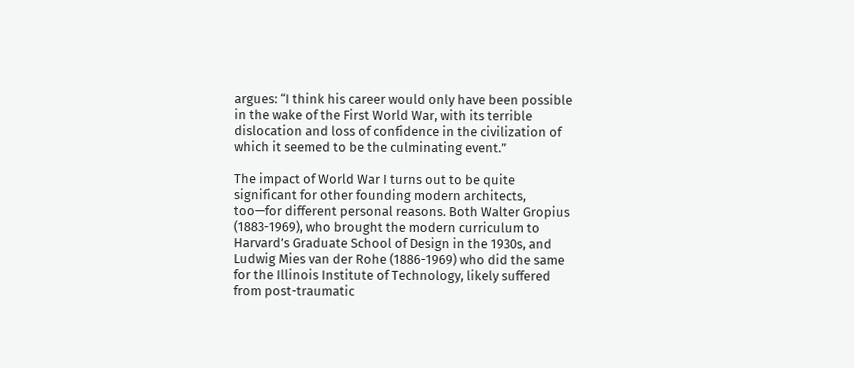argues: “I think his career would only have been possible in the wake of the First World War, with its terrible dislocation and loss of confidence in the civilization of which it seemed to be the culminating event.”

The impact of World War I turns out to be quite significant for other founding modern architects, too—for different personal reasons. Both Walter Gropius (1883-1969), who brought the modern curriculum to Harvard’s Graduate School of Design in the 1930s, and Ludwig Mies van der Rohe (1886-1969) who did the same for the Illinois Institute of Technology, likely suffered from post-traumatic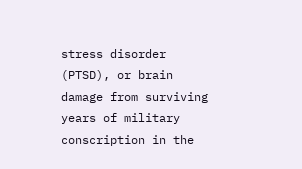stress disorder (PTSD), or brain damage from surviving years of military conscription in the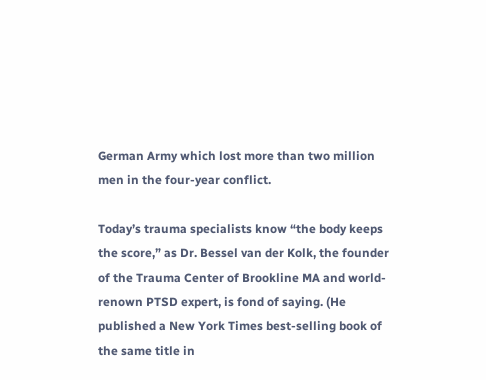German Army which lost more than two million men in the four-year conflict.

Today’s trauma specialists know “the body keeps the score,” as Dr. Bessel van der Kolk, the founder of the Trauma Center of Brookline MA and world-renown PTSD expert, is fond of saying. (He published a New York Times best-selling book of the same title in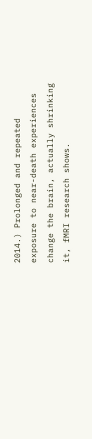2014.) Prolonged and repeated exposure to near-death experiences change the brain, actually shrinking it, fMRI research shows.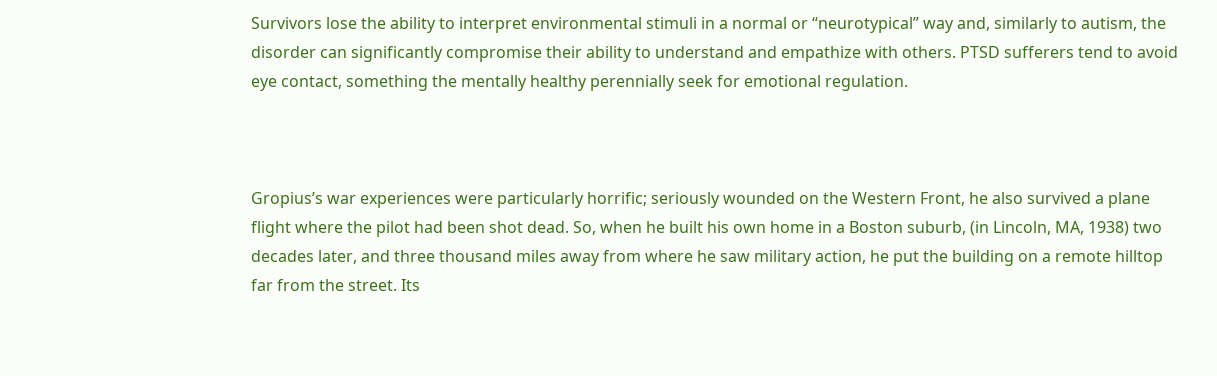Survivors lose the ability to interpret environmental stimuli in a normal or “neurotypical” way and, similarly to autism, the disorder can significantly compromise their ability to understand and empathize with others. PTSD sufferers tend to avoid eye contact, something the mentally healthy perennially seek for emotional regulation.



Gropius’s war experiences were particularly horrific; seriously wounded on the Western Front, he also survived a plane flight where the pilot had been shot dead. So, when he built his own home in a Boston suburb, (in Lincoln, MA, 1938) two decades later, and three thousand miles away from where he saw military action, he put the building on a remote hilltop far from the street. Its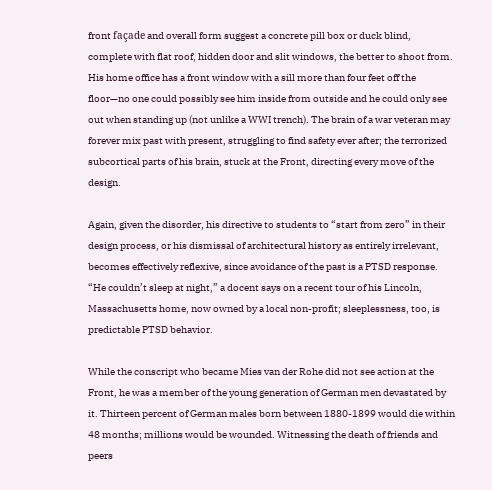front façade and overall form suggest a concrete pill box or duck blind, complete with flat roof, hidden door and slit windows, the better to shoot from. His home office has a front window with a sill more than four feet off the floor—no one could possibly see him inside from outside and he could only see out when standing up (not unlike a WWI trench). The brain of a war veteran may forever mix past with present, struggling to find safety ever after; the terrorized subcortical parts of his brain, stuck at the Front, directing every move of the design.

Again, given the disorder, his directive to students to “start from zero” in their design process, or his dismissal of architectural history as entirely irrelevant, becomes effectively reflexive, since avoidance of the past is a PTSD response. “He couldn’t sleep at night,” a docent says on a recent tour of his Lincoln, Massachusetts home, now owned by a local non-profit; sleeplessness, too, is predictable PTSD behavior.

While the conscript who became Mies van der Rohe did not see action at the Front, he was a member of the young generation of German men devastated by it. Thirteen percent of German males born between 1880-1899 would die within 48 months; millions would be wounded. Witnessing the death of friends and peers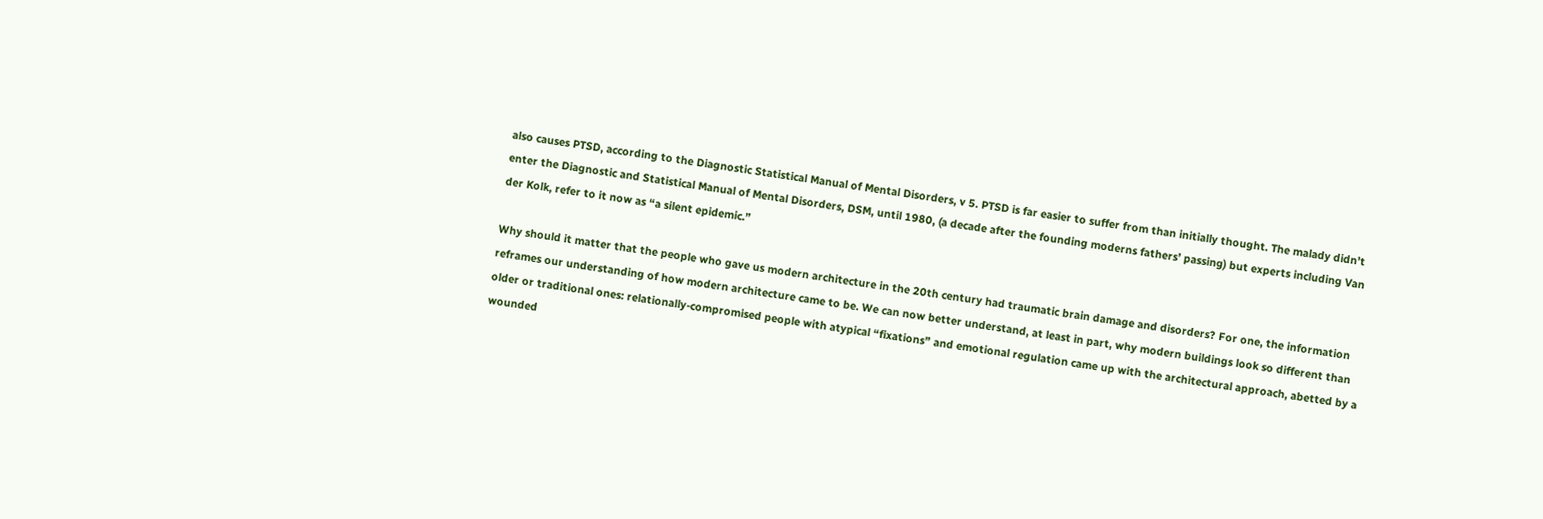also causes PTSD, according to the Diagnostic Statistical Manual of Mental Disorders, v 5. PTSD is far easier to suffer from than initially thought. The malady didn’t enter the Diagnostic and Statistical Manual of Mental Disorders, DSM, until 1980, (a decade after the founding moderns fathers’ passing) but experts including Van der Kolk, refer to it now as “a silent epidemic.”

Why should it matter that the people who gave us modern architecture in the 20th century had traumatic brain damage and disorders? For one, the information reframes our understanding of how modern architecture came to be. We can now better understand, at least in part, why modern buildings look so different than older or traditional ones: relationally-compromised people with atypical “fixations” and emotional regulation came up with the architectural approach, abetted by a wounded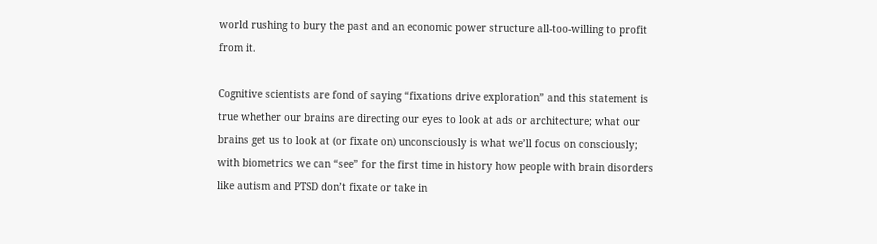world rushing to bury the past and an economic power structure all-too-willing to profit from it.

Cognitive scientists are fond of saying “fixations drive exploration” and this statement is true whether our brains are directing our eyes to look at ads or architecture; what our brains get us to look at (or fixate on) unconsciously is what we’ll focus on consciously; with biometrics we can “see” for the first time in history how people with brain disorders like autism and PTSD don’t fixate or take in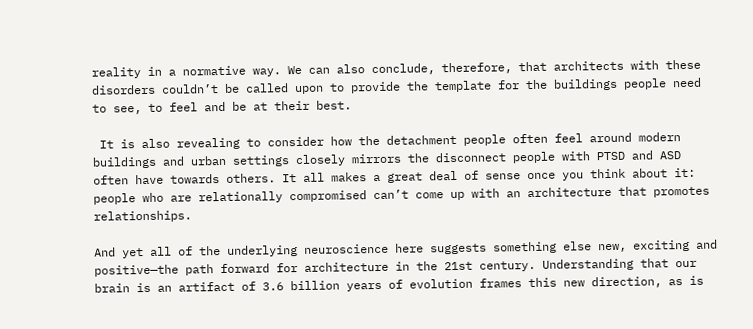reality in a normative way. We can also conclude, therefore, that architects with these disorders couldn’t be called upon to provide the template for the buildings people need to see, to feel and be at their best.

 It is also revealing to consider how the detachment people often feel around modern buildings and urban settings closely mirrors the disconnect people with PTSD and ASD often have towards others. It all makes a great deal of sense once you think about it: people who are relationally compromised can’t come up with an architecture that promotes relationships.

And yet all of the underlying neuroscience here suggests something else new, exciting and positive—the path forward for architecture in the 21st century. Understanding that our brain is an artifact of 3.6 billion years of evolution frames this new direction, as is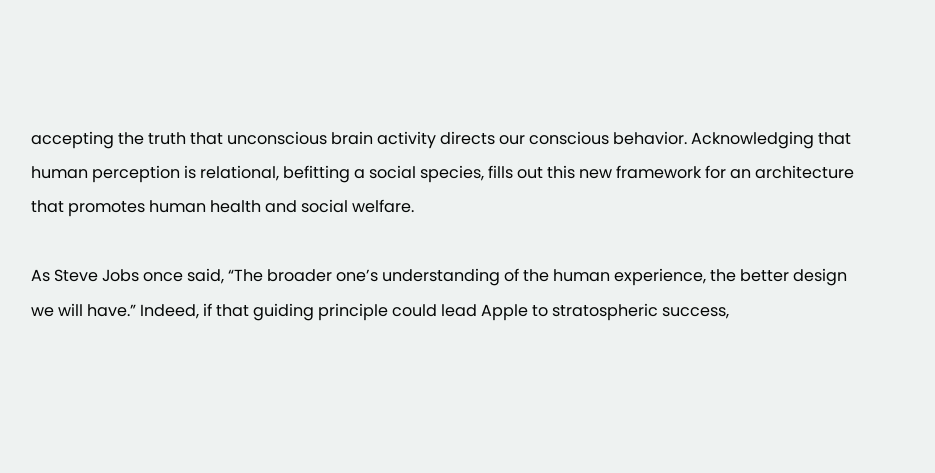accepting the truth that unconscious brain activity directs our conscious behavior. Acknowledging that human perception is relational, befitting a social species, fills out this new framework for an architecture that promotes human health and social welfare.

As Steve Jobs once said, “The broader one’s understanding of the human experience, the better design we will have.” Indeed, if that guiding principle could lead Apple to stratospheric success,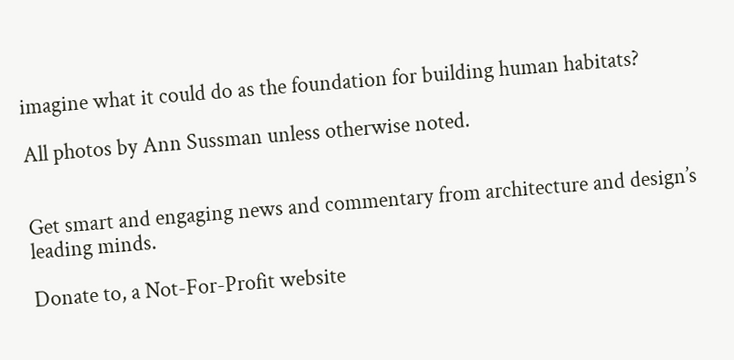imagine what it could do as the foundation for building human habitats?

All photos by Ann Sussman unless otherwise noted.


Get smart and engaging news and commentary from architecture and design’s leading minds.

Donate to, a Not-For-Profit website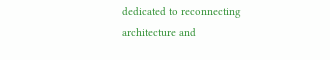dedicated to reconnecting architecture and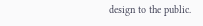design to the public.